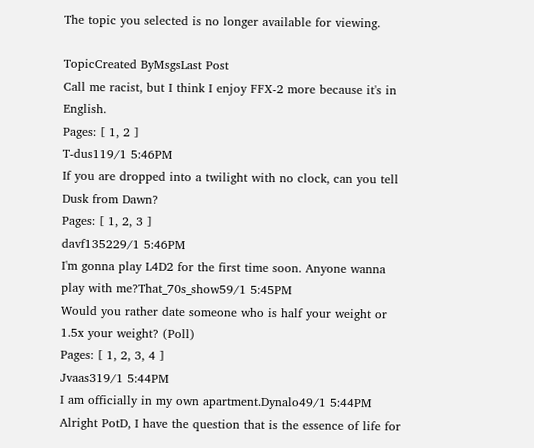The topic you selected is no longer available for viewing.

TopicCreated ByMsgsLast Post
Call me racist, but I think I enjoy FFX-2 more because it's in English.
Pages: [ 1, 2 ]
T-dus119/1 5:46PM
If you are dropped into a twilight with no clock, can you tell Dusk from Dawn?
Pages: [ 1, 2, 3 ]
davf135229/1 5:46PM
I'm gonna play L4D2 for the first time soon. Anyone wanna play with me?That_70s_show59/1 5:45PM
Would you rather date someone who is half your weight or 1.5x your weight? (Poll)
Pages: [ 1, 2, 3, 4 ]
Jvaas319/1 5:44PM
I am officially in my own apartment.Dynalo49/1 5:44PM
Alright PotD, I have the question that is the essence of life for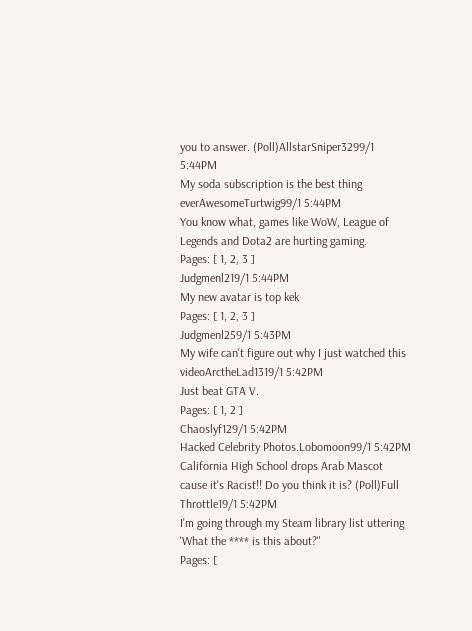you to answer. (Poll)AllstarSniper3299/1 5:44PM
My soda subscription is the best thing everAwesomeTurtwig99/1 5:44PM
You know what, games like WoW, League of Legends and Dota2 are hurting gaming.
Pages: [ 1, 2, 3 ]
Judgmenl219/1 5:44PM
My new avatar is top kek
Pages: [ 1, 2, 3 ]
Judgmenl259/1 5:43PM
My wife can't figure out why I just watched this videoArctheLad1319/1 5:42PM
Just beat GTA V.
Pages: [ 1, 2 ]
Chaoslyf129/1 5:42PM
Hacked Celebrity Photos.Lobomoon99/1 5:42PM
California High School drops Arab Mascot cause it's Racist!! Do you think it is? (Poll)Full Throttle19/1 5:42PM
I'm going through my Steam library list uttering 'What the **** is this about?"
Pages: [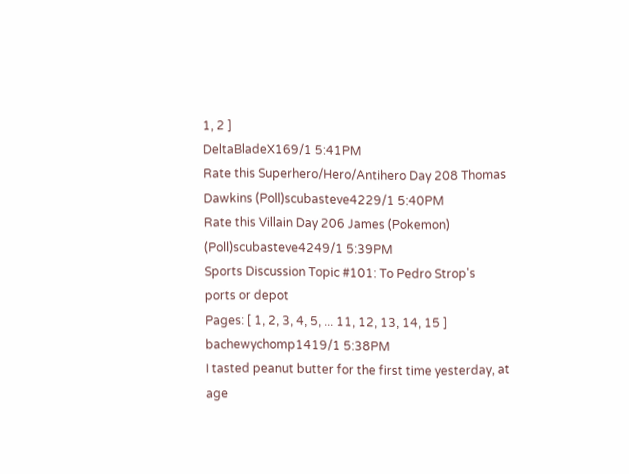1, 2 ]
DeltaBladeX169/1 5:41PM
Rate this Superhero/Hero/Antihero Day 208 Thomas Dawkins (Poll)scubasteve4229/1 5:40PM
Rate this Villain Day 206 James (Pokemon) (Poll)scubasteve4249/1 5:39PM
Sports Discussion Topic #101: To Pedro Strop's ports or depot
Pages: [ 1, 2, 3, 4, 5, ... 11, 12, 13, 14, 15 ]
bachewychomp1419/1 5:38PM
I tasted peanut butter for the first time yesterday, at age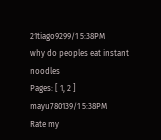21tiago9299/1 5:38PM
why do peoples eat instant noodles
Pages: [ 1, 2 ]
mayu780139/1 5:38PM
Rate my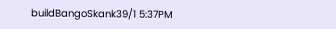buildBangoSkank39/1 5:37PM